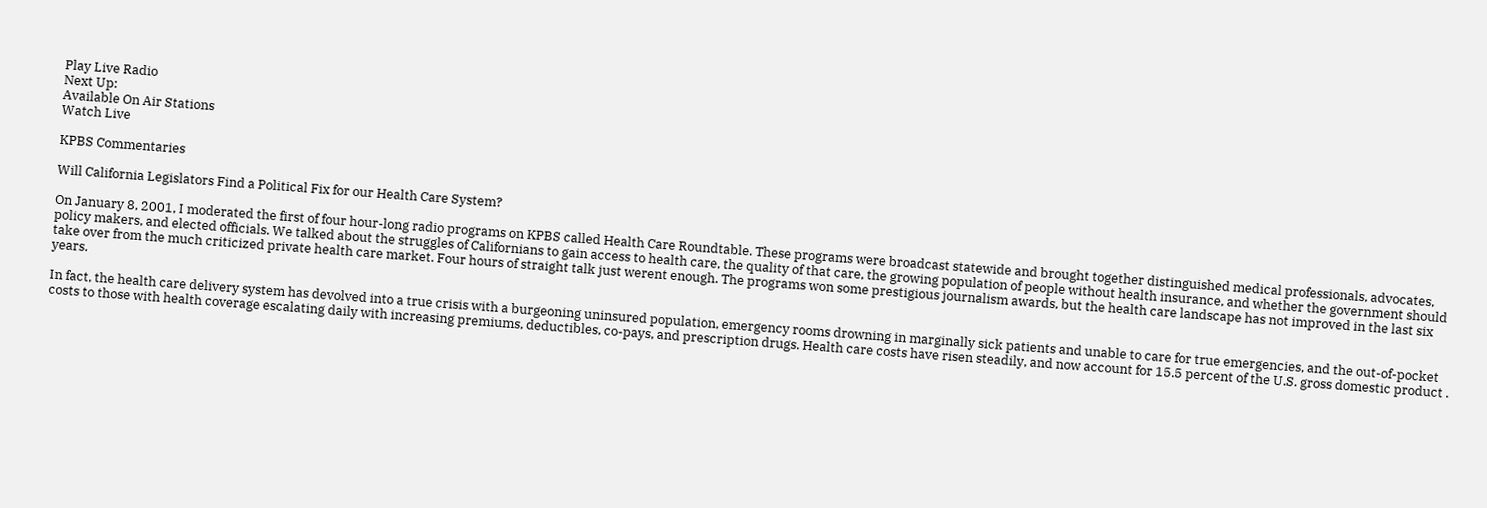Play Live Radio
Next Up:
Available On Air Stations
Watch Live

KPBS Commentaries

Will California Legislators Find a Political Fix for our Health Care System?

On January 8, 2001, I moderated the first of four hour-long radio programs on KPBS called Health Care Roundtable. These programs were broadcast statewide and brought together distinguished medical professionals, advocates, policy makers, and elected officials. We talked about the struggles of Californians to gain access to health care, the quality of that care, the growing population of people without health insurance, and whether the government should take over from the much criticized private health care market. Four hours of straight talk just werent enough. The programs won some prestigious journalism awards, but the health care landscape has not improved in the last six years.

In fact, the health care delivery system has devolved into a true crisis with a burgeoning uninsured population, emergency rooms drowning in marginally sick patients and unable to care for true emergencies, and the out-of-pocket costs to those with health coverage escalating daily with increasing premiums, deductibles, co-pays, and prescription drugs. Health care costs have risen steadily, and now account for 15.5 percent of the U.S. gross domestic product .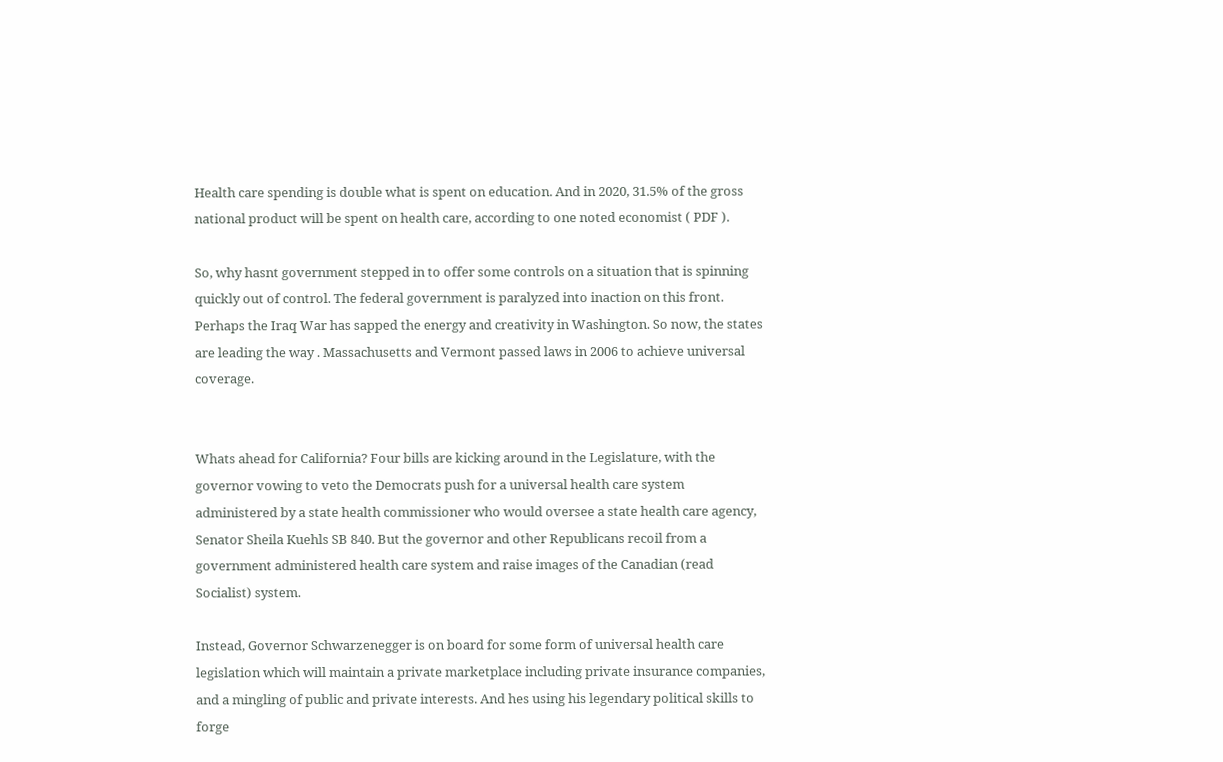Health care spending is double what is spent on education. And in 2020, 31.5% of the gross national product will be spent on health care, according to one noted economist ( PDF ).

So, why hasnt government stepped in to offer some controls on a situation that is spinning quickly out of control. The federal government is paralyzed into inaction on this front. Perhaps the Iraq War has sapped the energy and creativity in Washington. So now, the states are leading the way . Massachusetts and Vermont passed laws in 2006 to achieve universal coverage.


Whats ahead for California? Four bills are kicking around in the Legislature, with the governor vowing to veto the Democrats push for a universal health care system administered by a state health commissioner who would oversee a state health care agency, Senator Sheila Kuehls SB 840. But the governor and other Republicans recoil from a government administered health care system and raise images of the Canadian (read Socialist) system.

Instead, Governor Schwarzenegger is on board for some form of universal health care legislation which will maintain a private marketplace including private insurance companies, and a mingling of public and private interests. And hes using his legendary political skills to forge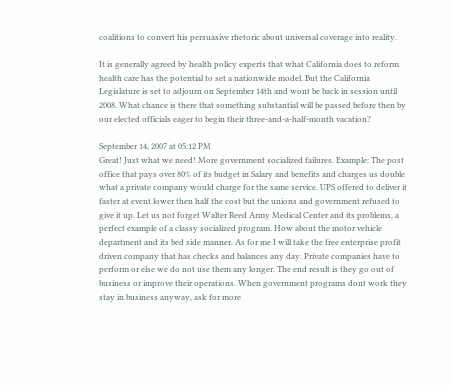coalitions to convert his persuasive rhetoric about universal coverage into reality.

It is generally agreed by health policy experts that what California does to reform health care has the potential to set a nationwide model. But the California Legislature is set to adjourn on September 14th and wont be back in session until 2008. What chance is there that something substantial will be passed before then by our elected officials eager to begin their three-and-a-half-month vacation?

September 14, 2007 at 05:12 PM
Great! Just what we need! More government socialized failures. Example: The post office that pays over 80% of its budget in Salary and benefits and charges us double what a private company would charge for the same service. UPS offered to deliver it faster at event lower then half the cost but the unions and government refused to give it up. Let us not forget Walter Reed Army Medical Center and its problems, a perfect example of a classy socialized program. How about the motor vehicle department and its bed side manner. As for me I will take the free enterprise profit driven company that has checks and balances any day. Private companies have to perform or else we do not use them any longer. The end result is they go out of business or improve their operations. When government programs dont work they stay in business anyway, ask for more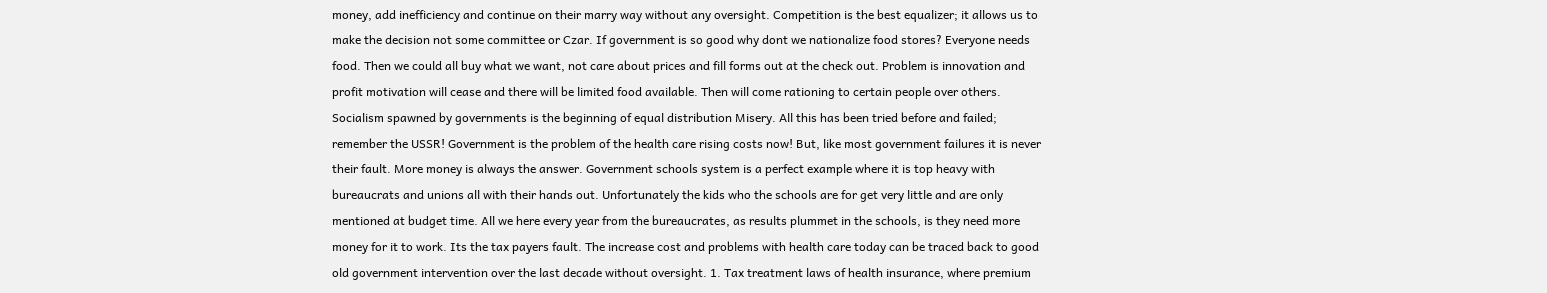money, add inefficiency and continue on their marry way without any oversight. Competition is the best equalizer; it allows us to make the decision not some committee or Czar. If government is so good why dont we nationalize food stores? Everyone needs food. Then we could all buy what we want, not care about prices and fill forms out at the check out. Problem is innovation and profit motivation will cease and there will be limited food available. Then will come rationing to certain people over others. Socialism spawned by governments is the beginning of equal distribution Misery. All this has been tried before and failed; remember the USSR! Government is the problem of the health care rising costs now! But, like most government failures it is never their fault. More money is always the answer. Government schools system is a perfect example where it is top heavy with bureaucrats and unions all with their hands out. Unfortunately the kids who the schools are for get very little and are only mentioned at budget time. All we here every year from the bureaucrates, as results plummet in the schools, is they need more money for it to work. Its the tax payers fault. The increase cost and problems with health care today can be traced back to good old government intervention over the last decade without oversight. 1. Tax treatment laws of health insurance, where premium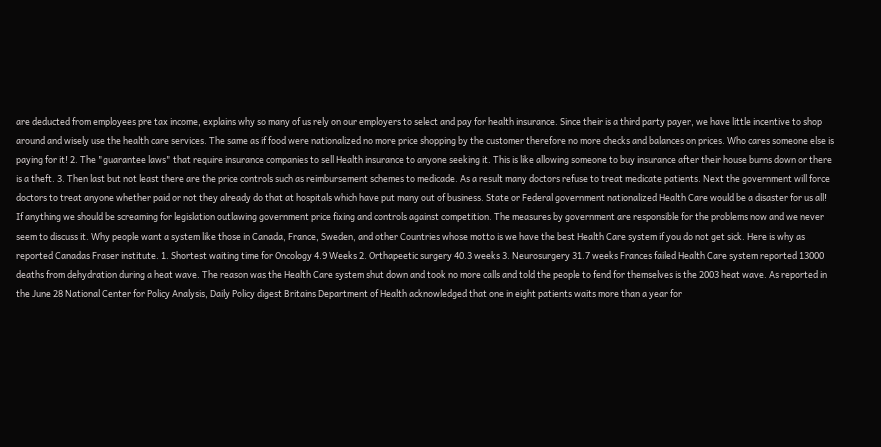are deducted from employees pre tax income, explains why so many of us rely on our employers to select and pay for health insurance. Since their is a third party payer, we have little incentive to shop around and wisely use the health care services. The same as if food were nationalized no more price shopping by the customer therefore no more checks and balances on prices. Who cares someone else is paying for it! 2. The "guarantee laws" that require insurance companies to sell Health insurance to anyone seeking it. This is like allowing someone to buy insurance after their house burns down or there is a theft. 3. Then last but not least there are the price controls such as reimbursement schemes to medicade. As a result many doctors refuse to treat medicate patients. Next the government will force doctors to treat anyone whether paid or not they already do that at hospitals which have put many out of business. State or Federal government nationalized Health Care would be a disaster for us all! If anything we should be screaming for legislation outlawing government price fixing and controls against competition. The measures by government are responsible for the problems now and we never seem to discuss it. Why people want a system like those in Canada, France, Sweden, and other Countries whose motto is we have the best Health Care system if you do not get sick. Here is why as reported Canadas Fraser institute. 1. Shortest waiting time for Oncology 4.9 Weeks 2. Orthapeetic surgery 40.3 weeks 3. Neurosurgery 31.7 weeks Frances failed Health Care system reported 13000 deaths from dehydration during a heat wave. The reason was the Health Care system shut down and took no more calls and told the people to fend for themselves is the 2003 heat wave. As reported in the June 28 National Center for Policy Analysis, Daily Policy digest Britains Department of Health acknowledged that one in eight patients waits more than a year for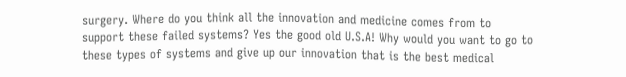surgery. Where do you think all the innovation and medicine comes from to support these failed systems? Yes the good old U.S.A! Why would you want to go to these types of systems and give up our innovation that is the best medical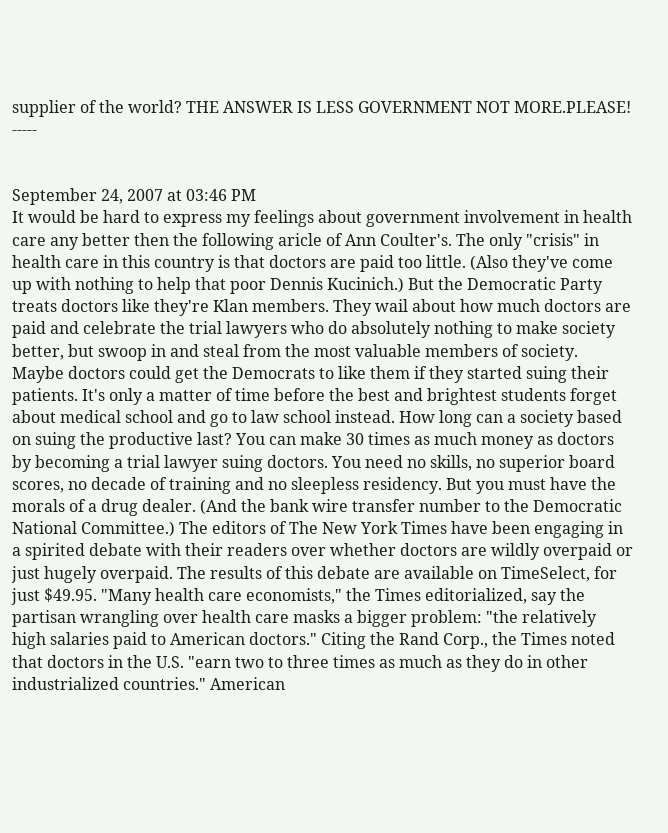supplier of the world? THE ANSWER IS LESS GOVERNMENT NOT MORE.PLEASE! -----


September 24, 2007 at 03:46 PM
It would be hard to express my feelings about government involvement in health care any better then the following aricle of Ann Coulter's. The only "crisis" in health care in this country is that doctors are paid too little. (Also they've come up with nothing to help that poor Dennis Kucinich.) But the Democratic Party treats doctors like they're Klan members. They wail about how much doctors are paid and celebrate the trial lawyers who do absolutely nothing to make society better, but swoop in and steal from the most valuable members of society. Maybe doctors could get the Democrats to like them if they started suing their patients. It's only a matter of time before the best and brightest students forget about medical school and go to law school instead. How long can a society based on suing the productive last? You can make 30 times as much money as doctors by becoming a trial lawyer suing doctors. You need no skills, no superior board scores, no decade of training and no sleepless residency. But you must have the morals of a drug dealer. (And the bank wire transfer number to the Democratic National Committee.) The editors of The New York Times have been engaging in a spirited debate with their readers over whether doctors are wildly overpaid or just hugely overpaid. The results of this debate are available on TimeSelect, for just $49.95. "Many health care economists," the Times editorialized, say the partisan wrangling over health care masks a bigger problem: "the relatively high salaries paid to American doctors." Citing the Rand Corp., the Times noted that doctors in the U.S. "earn two to three times as much as they do in other industrialized countries." American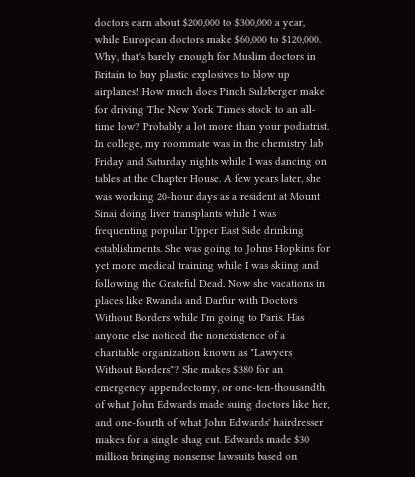doctors earn about $200,000 to $300,000 a year, while European doctors make $60,000 to $120,000. Why, that's barely enough for Muslim doctors in Britain to buy plastic explosives to blow up airplanes! How much does Pinch Sulzberger make for driving The New York Times stock to an all-time low? Probably a lot more than your podiatrist. In college, my roommate was in the chemistry lab Friday and Saturday nights while I was dancing on tables at the Chapter House. A few years later, she was working 20-hour days as a resident at Mount Sinai doing liver transplants while I was frequenting popular Upper East Side drinking establishments. She was going to Johns Hopkins for yet more medical training while I was skiing and following the Grateful Dead. Now she vacations in places like Rwanda and Darfur with Doctors Without Borders while I'm going to Paris. Has anyone else noticed the nonexistence of a charitable organization known as "Lawyers Without Borders"? She makes $380 for an emergency appendectomy, or one-ten-thousandth of what John Edwards made suing doctors like her, and one-fourth of what John Edwards' hairdresser makes for a single shag cut. Edwards made $30 million bringing nonsense lawsuits based on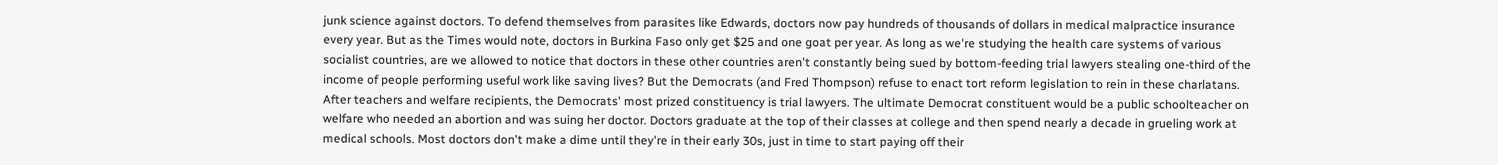junk science against doctors. To defend themselves from parasites like Edwards, doctors now pay hundreds of thousands of dollars in medical malpractice insurance every year. But as the Times would note, doctors in Burkina Faso only get $25 and one goat per year. As long as we're studying the health care systems of various socialist countries, are we allowed to notice that doctors in these other countries aren't constantly being sued by bottom-feeding trial lawyers stealing one-third of the income of people performing useful work like saving lives? But the Democrats (and Fred Thompson) refuse to enact tort reform legislation to rein in these charlatans. After teachers and welfare recipients, the Democrats' most prized constituency is trial lawyers. The ultimate Democrat constituent would be a public schoolteacher on welfare who needed an abortion and was suing her doctor. Doctors graduate at the top of their classes at college and then spend nearly a decade in grueling work at medical schools. Most doctors don't make a dime until they're in their early 30s, just in time to start paying off their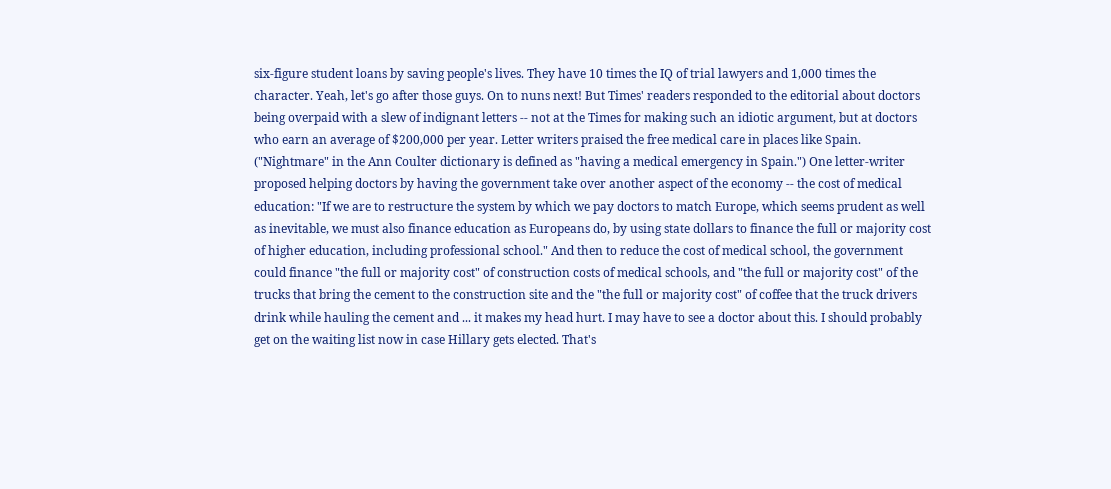six-figure student loans by saving people's lives. They have 10 times the IQ of trial lawyers and 1,000 times the character. Yeah, let's go after those guys. On to nuns next! But Times' readers responded to the editorial about doctors being overpaid with a slew of indignant letters -- not at the Times for making such an idiotic argument, but at doctors who earn an average of $200,000 per year. Letter writers praised the free medical care in places like Spain. ("Nightmare" in the Ann Coulter dictionary is defined as "having a medical emergency in Spain.") One letter-writer proposed helping doctors by having the government take over another aspect of the economy -- the cost of medical education: "If we are to restructure the system by which we pay doctors to match Europe, which seems prudent as well as inevitable, we must also finance education as Europeans do, by using state dollars to finance the full or majority cost of higher education, including professional school." And then to reduce the cost of medical school, the government could finance "the full or majority cost" of construction costs of medical schools, and "the full or majority cost" of the trucks that bring the cement to the construction site and the "the full or majority cost" of coffee that the truck drivers drink while hauling the cement and ... it makes my head hurt. I may have to see a doctor about this. I should probably get on the waiting list now in case Hillary gets elected. That's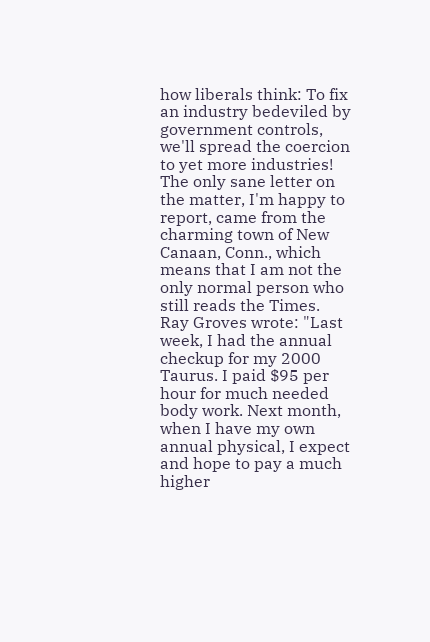how liberals think: To fix an industry bedeviled by government controls, we'll spread the coercion to yet more industries! The only sane letter on the matter, I'm happy to report, came from the charming town of New Canaan, Conn., which means that I am not the only normal person who still reads the Times. Ray Groves wrote: "Last week, I had the annual checkup for my 2000 Taurus. I paid $95 per hour for much needed body work. Next month, when I have my own annual physical, I expect and hope to pay a much higher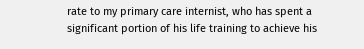rate to my primary care internist, who has spent a significant portion of his life training to achieve his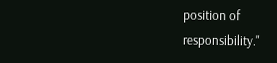position of responsibility."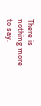There is nothing more to say.